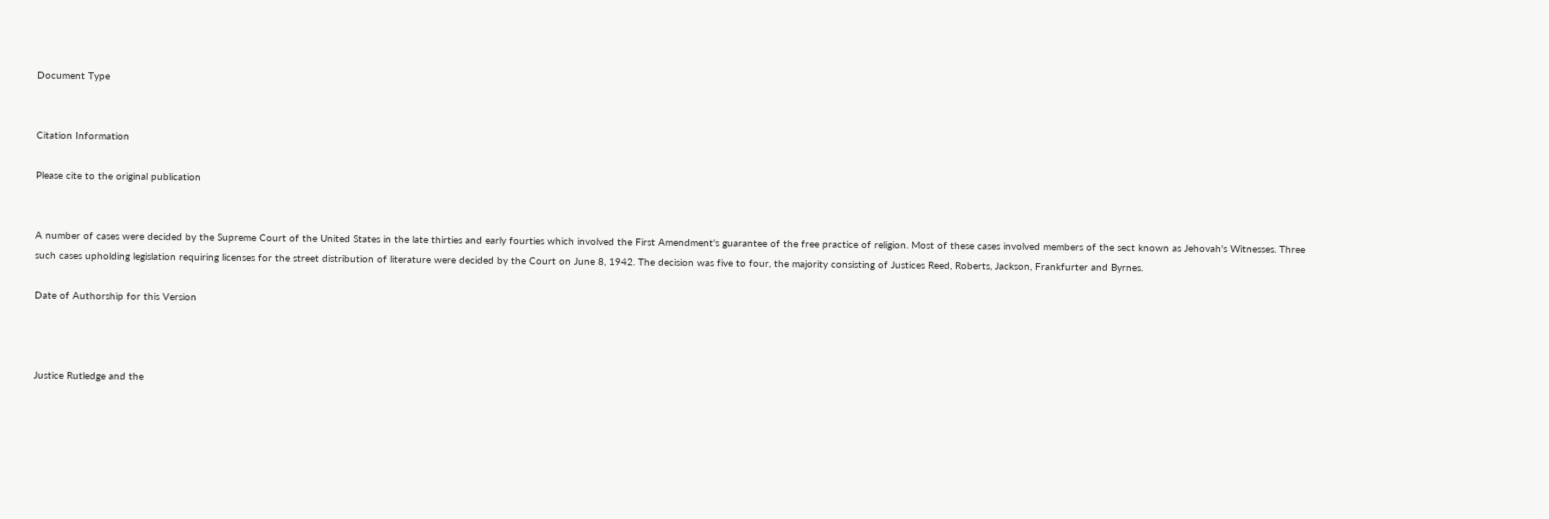Document Type


Citation Information

Please cite to the original publication


A number of cases were decided by the Supreme Court of the United States in the late thirties and early fourties which involved the First Amendment's guarantee of the free practice of religion. Most of these cases involved members of the sect known as Jehovah's Witnesses. Three such cases upholding legislation requiring licenses for the street distribution of literature were decided by the Court on June 8, 1942. The decision was five to four, the majority consisting of Justices Reed, Roberts, Jackson, Frankfurter and Byrnes.

Date of Authorship for this Version



Justice Rutledge and the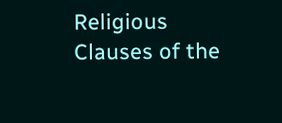Religious Clauses of the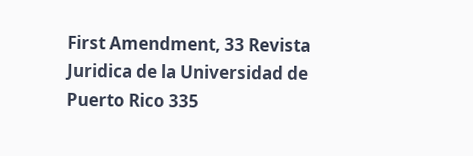First Amendment, 33 Revista Juridica de la Universidad de Puerto Rico 335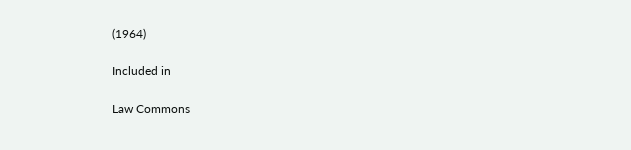(1964)

Included in

Law Commons